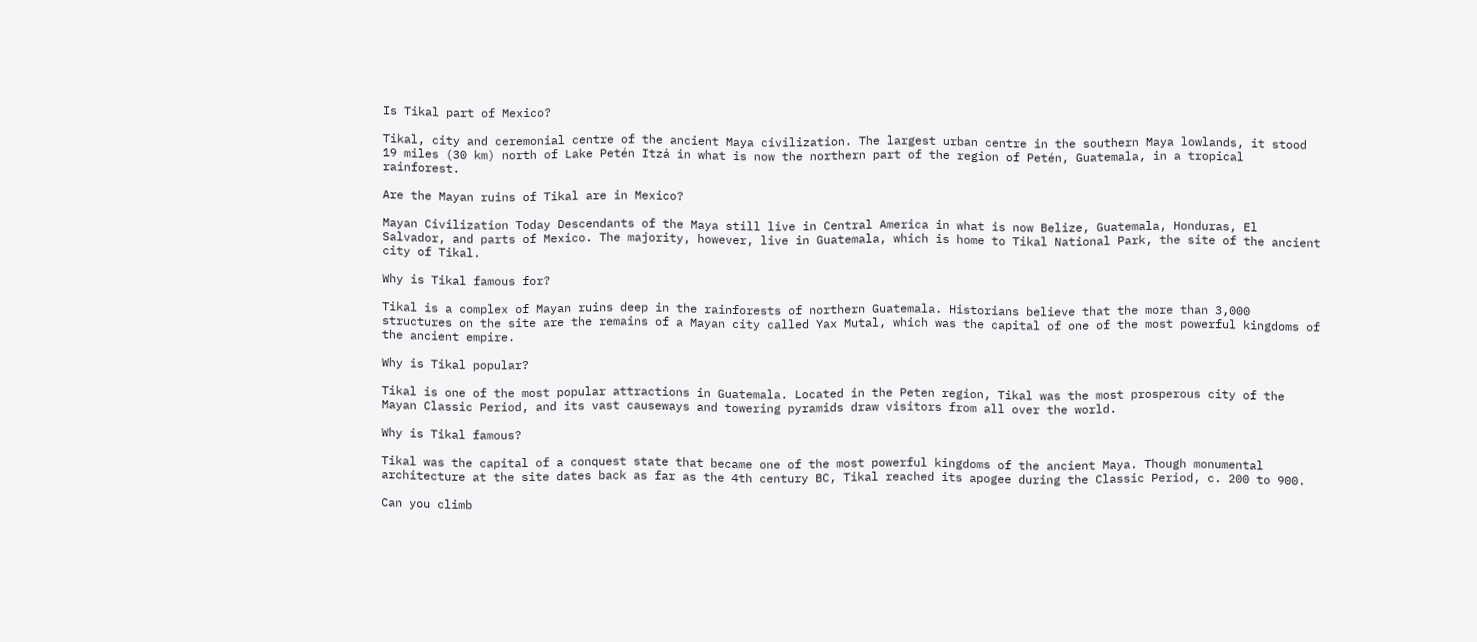Is Tikal part of Mexico?

Tikal, city and ceremonial centre of the ancient Maya civilization. The largest urban centre in the southern Maya lowlands, it stood 19 miles (30 km) north of Lake Petén Itzá in what is now the northern part of the region of Petén, Guatemala, in a tropical rainforest.

Are the Mayan ruins of Tikal are in Mexico?

Mayan Civilization Today Descendants of the Maya still live in Central America in what is now Belize, Guatemala, Honduras, El Salvador, and parts of Mexico. The majority, however, live in Guatemala, which is home to Tikal National Park, the site of the ancient city of Tikal.

Why is Tikal famous for?

Tikal is a complex of Mayan ruins deep in the rainforests of northern Guatemala. Historians believe that the more than 3,000 structures on the site are the remains of a Mayan city called Yax Mutal, which was the capital of one of the most powerful kingdoms of the ancient empire.

Why is Tikal popular?

Tikal is one of the most popular attractions in Guatemala. Located in the Peten region, Tikal was the most prosperous city of the Mayan Classic Period, and its vast causeways and towering pyramids draw visitors from all over the world.

Why is Tikal famous?

Tikal was the capital of a conquest state that became one of the most powerful kingdoms of the ancient Maya. Though monumental architecture at the site dates back as far as the 4th century BC, Tikal reached its apogee during the Classic Period, c. 200 to 900.

Can you climb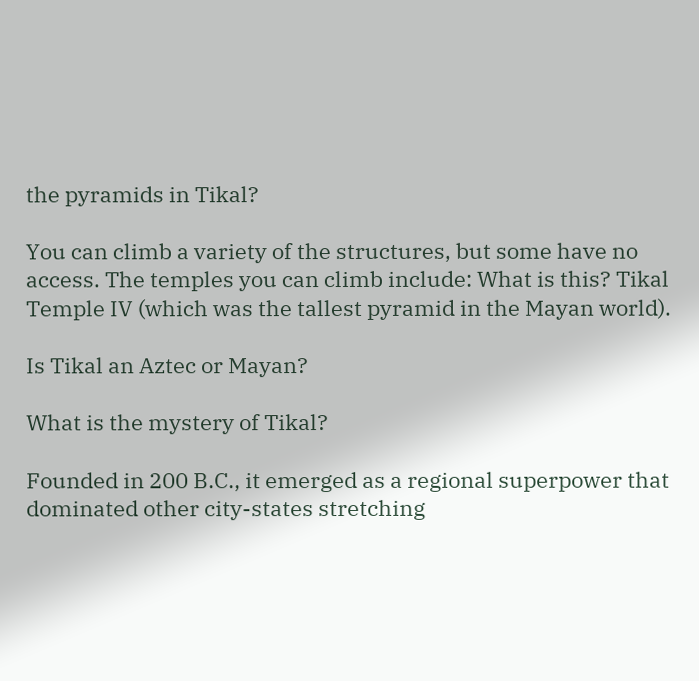the pyramids in Tikal?

You can climb a variety of the structures, but some have no access. The temples you can climb include: What is this? Tikal Temple IV (which was the tallest pyramid in the Mayan world).

Is Tikal an Aztec or Mayan?

What is the mystery of Tikal?

Founded in 200 B.C., it emerged as a regional superpower that dominated other city-states stretching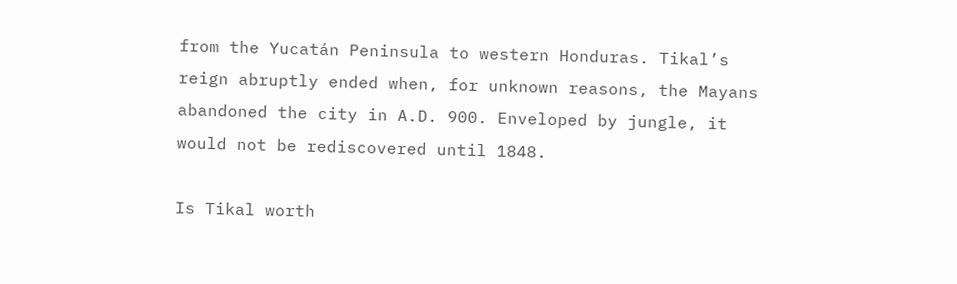from the Yucatán Peninsula to western Honduras. Tikal’s reign abruptly ended when, for unknown reasons, the Mayans abandoned the city in A.D. 900. Enveloped by jungle, it would not be rediscovered until 1848.

Is Tikal worth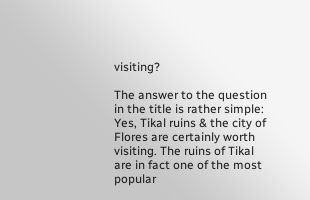visiting?

The answer to the question in the title is rather simple: Yes, Tikal ruins & the city of Flores are certainly worth visiting. The ruins of Tikal are in fact one of the most popular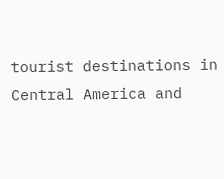tourist destinations in Central America and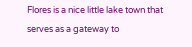Flores is a nice little lake town that serves as a gateway to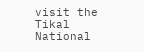visit the Tikal National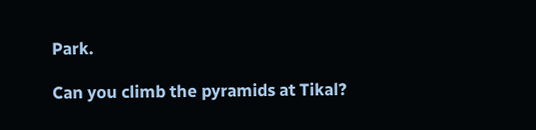Park.

Can you climb the pyramids at Tikal?